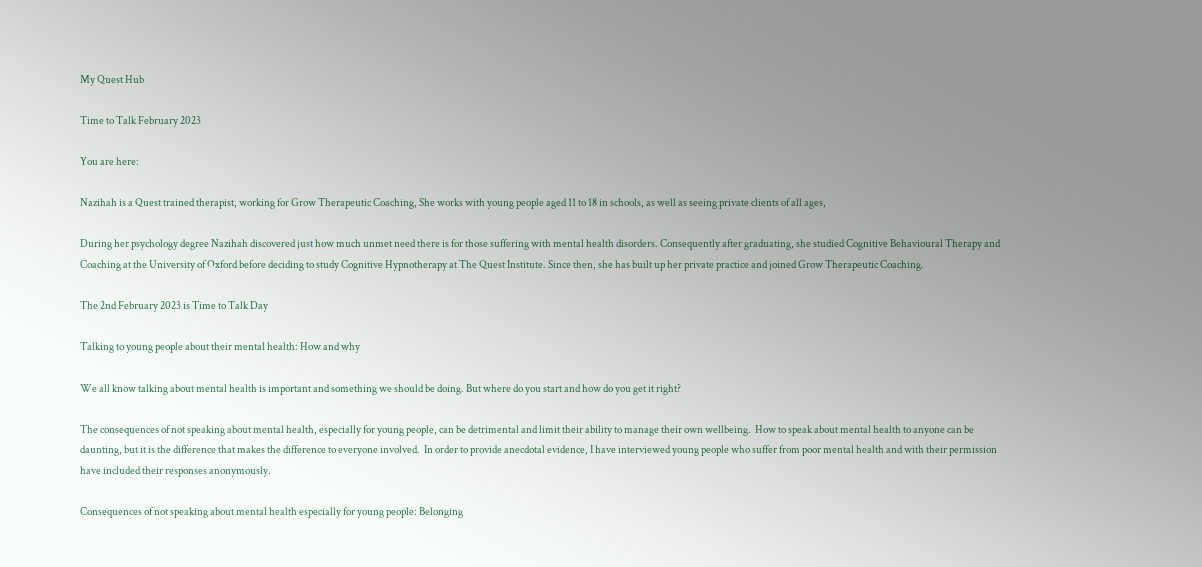My Quest Hub

Time to Talk February 2023

You are here:

Nazihah is a Quest trained therapist, working for Grow Therapeutic Coaching, She works with young people aged 11 to 18 in schools, as well as seeing private clients of all ages,

During her psychology degree Nazihah discovered just how much unmet need there is for those suffering with mental health disorders. Consequently after graduating, she studied Cognitive Behavioural Therapy and Coaching at the University of Oxford before deciding to study Cognitive Hypnotherapy at The Quest Institute. Since then, she has built up her private practice and joined Grow Therapeutic Coaching.

The 2nd February 2023 is Time to Talk Day

Talking to young people about their mental health: How and why

We all know talking about mental health is important and something we should be doing. But where do you start and how do you get it right?

The consequences of not speaking about mental health, especially for young people, can be detrimental and limit their ability to manage their own wellbeing.  How to speak about mental health to anyone can be daunting, but it is the difference that makes the difference to everyone involved.  In order to provide anecdotal evidence, I have interviewed young people who suffer from poor mental health and with their permission have included their responses anonymously.

Consequences of not speaking about mental health especially for young people: Belonging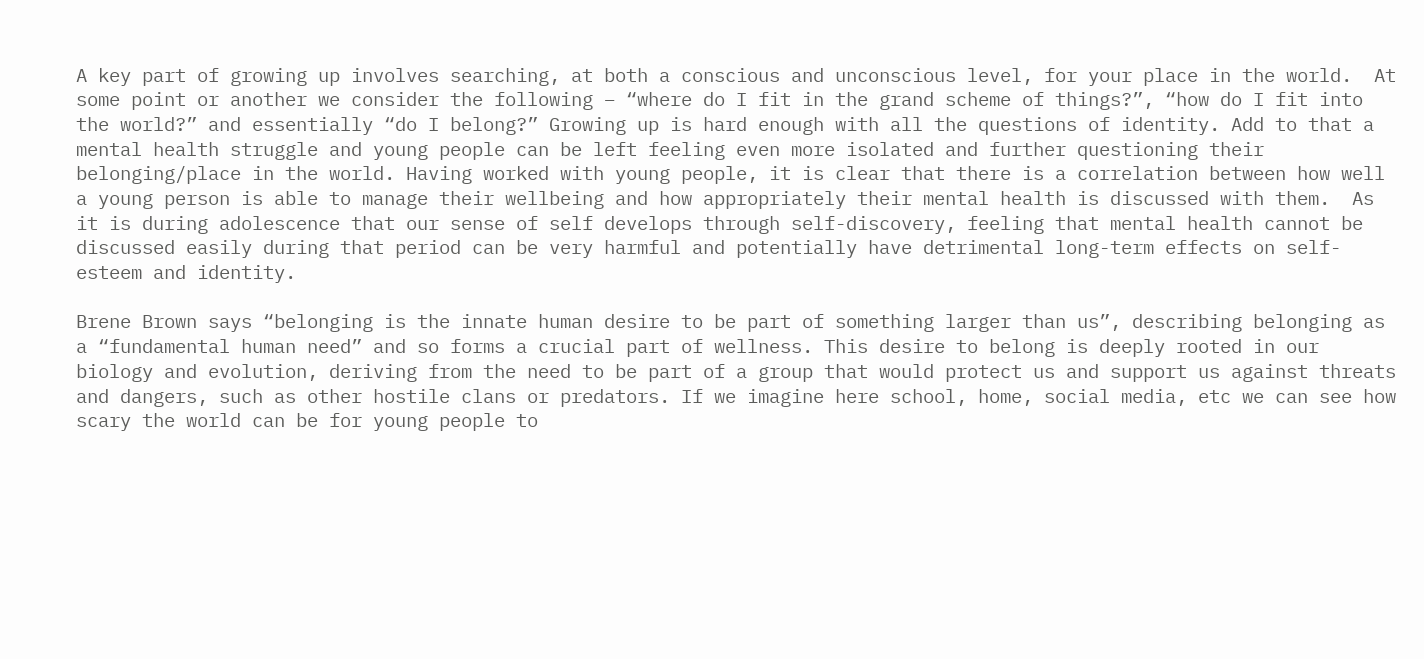A key part of growing up involves searching, at both a conscious and unconscious level, for your place in the world.  At some point or another we consider the following – “where do I fit in the grand scheme of things?”, “how do I fit into the world?” and essentially “do I belong?” Growing up is hard enough with all the questions of identity. Add to that a mental health struggle and young people can be left feeling even more isolated and further questioning their belonging/place in the world. Having worked with young people, it is clear that there is a correlation between how well a young person is able to manage their wellbeing and how appropriately their mental health is discussed with them.  As it is during adolescence that our sense of self develops through self-discovery, feeling that mental health cannot be discussed easily during that period can be very harmful and potentially have detrimental long-term effects on self-esteem and identity.

Brene Brown says “belonging is the innate human desire to be part of something larger than us”, describing belonging as a “fundamental human need” and so forms a crucial part of wellness. This desire to belong is deeply rooted in our biology and evolution, deriving from the need to be part of a group that would protect us and support us against threats and dangers, such as other hostile clans or predators. If we imagine here school, home, social media, etc we can see how scary the world can be for young people to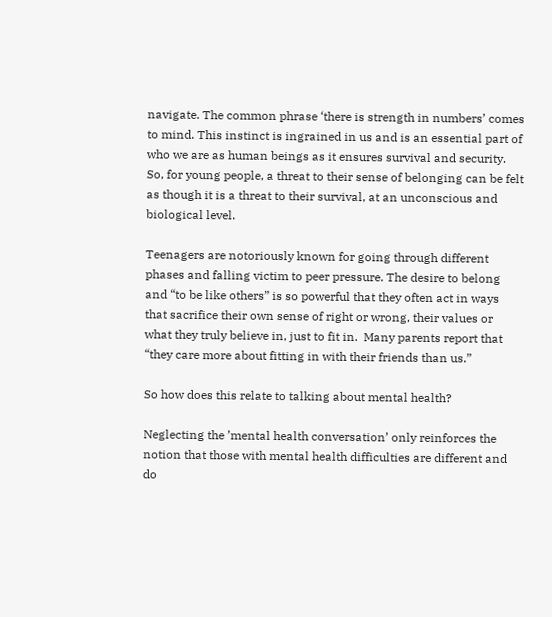navigate. The common phrase ‘there is strength in numbers’ comes to mind. This instinct is ingrained in us and is an essential part of who we are as human beings as it ensures survival and security. So, for young people, a threat to their sense of belonging can be felt as though it is a threat to their survival, at an unconscious and biological level.

Teenagers are notoriously known for going through different phases and falling victim to peer pressure. The desire to belong and “to be like others” is so powerful that they often act in ways that sacrifice their own sense of right or wrong, their values or what they truly believe in, just to fit in.  Many parents report that “they care more about fitting in with their friends than us.”

So how does this relate to talking about mental health?

Neglecting the ’mental health conversation’ only reinforces the notion that those with mental health difficulties are different and do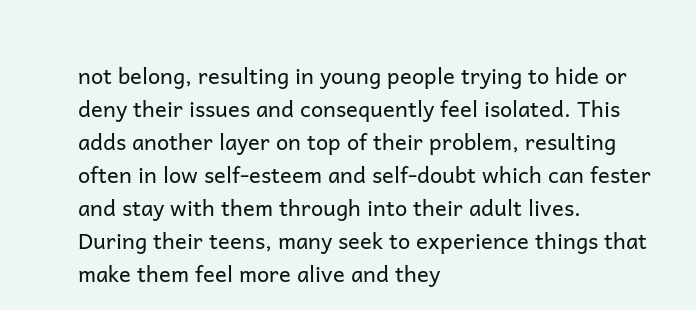not belong, resulting in young people trying to hide or deny their issues and consequently feel isolated. This adds another layer on top of their problem, resulting often in low self-esteem and self-doubt which can fester and stay with them through into their adult lives. During their teens, many seek to experience things that make them feel more alive and they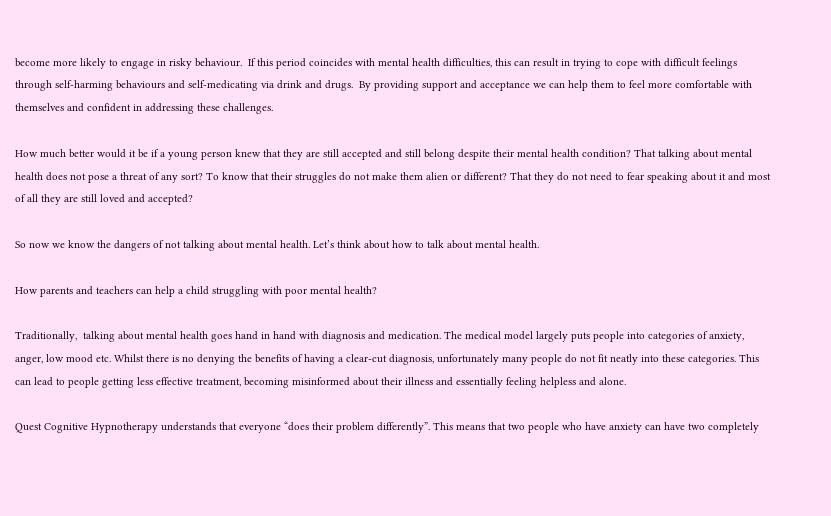become more likely to engage in risky behaviour.  If this period coincides with mental health difficulties, this can result in trying to cope with difficult feelings through self-harming behaviours and self-medicating via drink and drugs.  By providing support and acceptance we can help them to feel more comfortable with themselves and confident in addressing these challenges.

How much better would it be if a young person knew that they are still accepted and still belong despite their mental health condition? That talking about mental health does not pose a threat of any sort? To know that their struggles do not make them alien or different? That they do not need to fear speaking about it and most of all they are still loved and accepted?

So now we know the dangers of not talking about mental health. Let’s think about how to talk about mental health.

How parents and teachers can help a child struggling with poor mental health?

Traditionally,  talking about mental health goes hand in hand with diagnosis and medication. The medical model largely puts people into categories of anxiety, anger, low mood etc. Whilst there is no denying the benefits of having a clear-cut diagnosis, unfortunately many people do not fit neatly into these categories. This can lead to people getting less effective treatment, becoming misinformed about their illness and essentially feeling helpless and alone.

Quest Cognitive Hypnotherapy understands that everyone “does their problem differently”. This means that two people who have anxiety can have two completely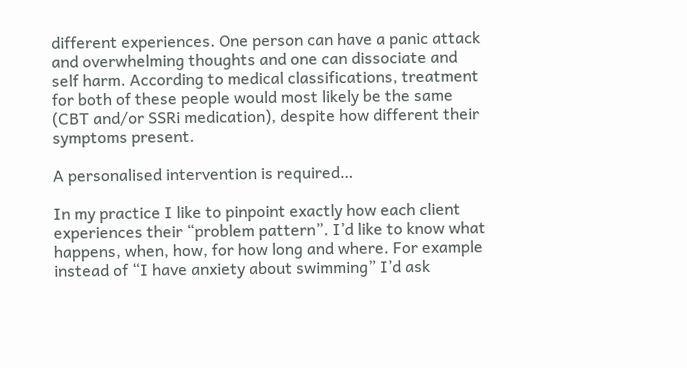different experiences. One person can have a panic attack and overwhelming thoughts and one can dissociate and self harm. According to medical classifications, treatment for both of these people would most likely be the same (CBT and/or SSRi medication), despite how different their symptoms present.

A personalised intervention is required…

In my practice I like to pinpoint exactly how each client experiences their “problem pattern”. I’d like to know what happens, when, how, for how long and where. For example instead of “I have anxiety about swimming” I’d ask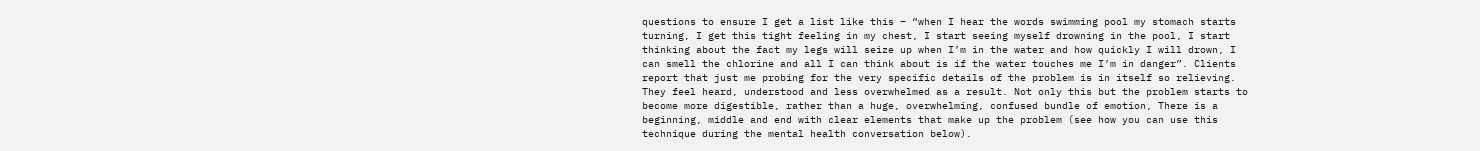questions to ensure I get a list like this – “when I hear the words swimming pool my stomach starts turning, I get this tight feeling in my chest, I start seeing myself drowning in the pool, I start thinking about the fact my legs will seize up when I’m in the water and how quickly I will drown, I can smell the chlorine and all I can think about is if the water touches me I’m in danger”. Clients report that just me probing for the very specific details of the problem is in itself so relieving. They feel heard, understood and less overwhelmed as a result. Not only this but the problem starts to become more digestible, rather than a huge, overwhelming, confused bundle of emotion, There is a beginning, middle and end with clear elements that make up the problem (see how you can use this technique during the mental health conversation below).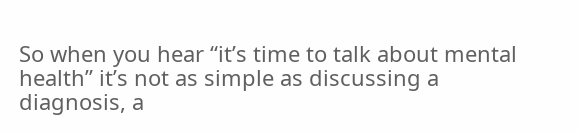So when you hear “it’s time to talk about mental health” it’s not as simple as discussing a diagnosis, a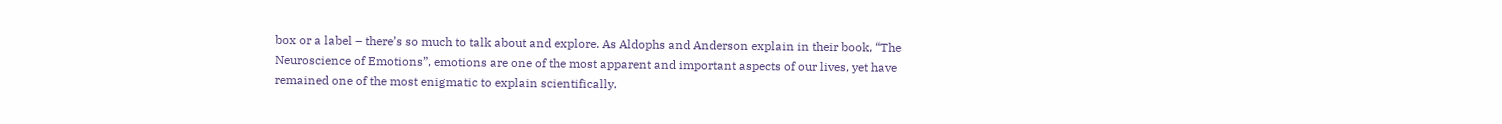box or a label – there’s so much to talk about and explore. As Aldophs and Anderson explain in their book, “The Neuroscience of Emotions”, emotions are one of the most apparent and important aspects of our lives, yet have remained one of the most enigmatic to explain scientifically.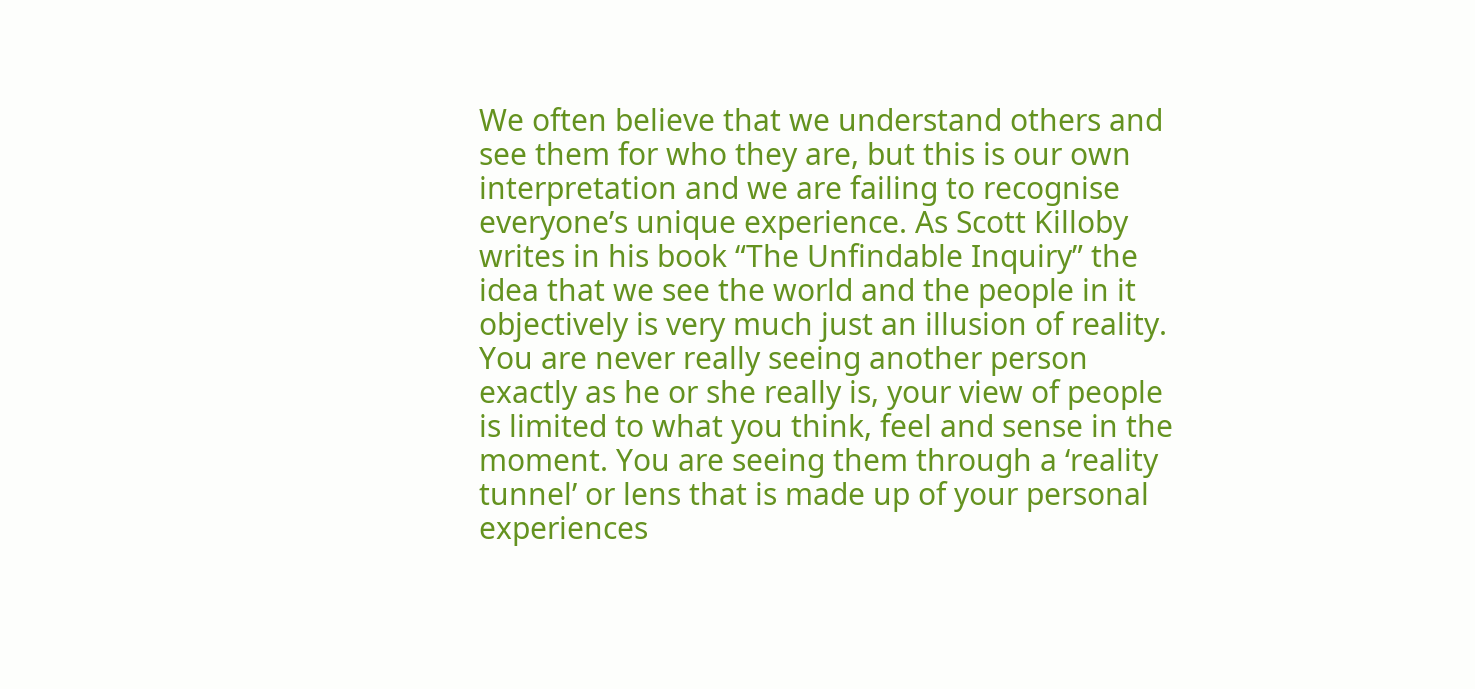We often believe that we understand others and see them for who they are, but this is our own interpretation and we are failing to recognise everyone’s unique experience. As Scott Killoby writes in his book “The Unfindable Inquiry” the idea that we see the world and the people in it objectively is very much just an illusion of reality. You are never really seeing another person exactly as he or she really is, your view of people is limited to what you think, feel and sense in the moment. You are seeing them through a ‘reality tunnel’ or lens that is made up of your personal experiences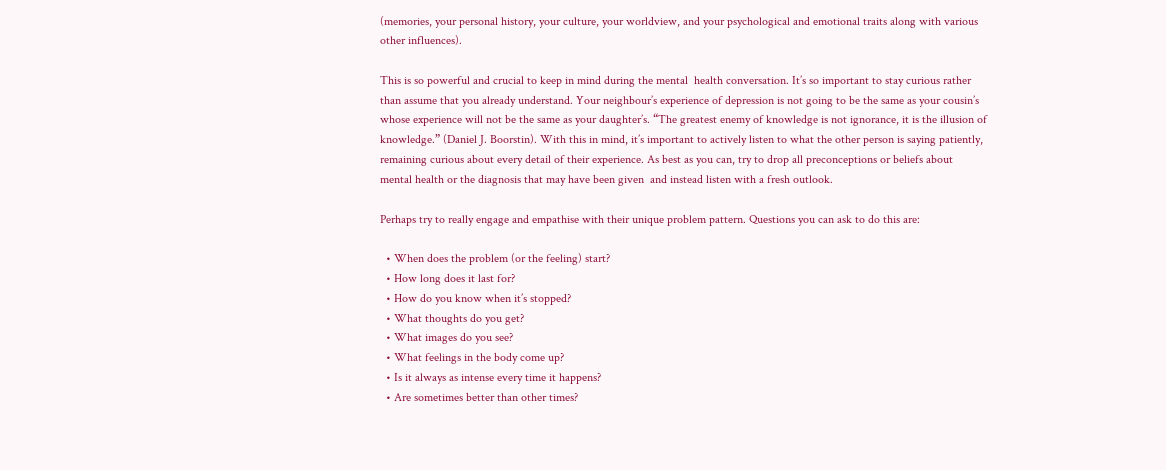(memories, your personal history, your culture, your worldview, and your psychological and emotional traits along with various other influences).

This is so powerful and crucial to keep in mind during the mental  health conversation. It’s so important to stay curious rather than assume that you already understand. Your neighbour’s experience of depression is not going to be the same as your cousin’s whose experience will not be the same as your daughter’s. “The greatest enemy of knowledge is not ignorance, it is the illusion of knowledge.” (Daniel J. Boorstin). With this in mind, it’s important to actively listen to what the other person is saying patiently, remaining curious about every detail of their experience. As best as you can, try to drop all preconceptions or beliefs about mental health or the diagnosis that may have been given  and instead listen with a fresh outlook.

Perhaps try to really engage and empathise with their unique problem pattern. Questions you can ask to do this are:

  • When does the problem (or the feeling) start?
  • How long does it last for?
  • How do you know when it’s stopped?
  • What thoughts do you get?
  • What images do you see?
  • What feelings in the body come up?
  • Is it always as intense every time it happens?
  • Are sometimes better than other times?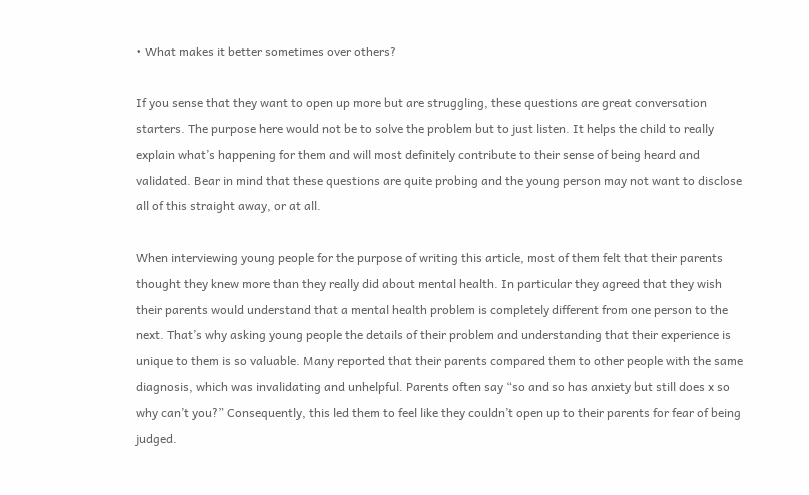• What makes it better sometimes over others?

If you sense that they want to open up more but are struggling, these questions are great conversation starters. The purpose here would not be to solve the problem but to just listen. It helps the child to really explain what’s happening for them and will most definitely contribute to their sense of being heard and validated. Bear in mind that these questions are quite probing and the young person may not want to disclose all of this straight away, or at all.

When interviewing young people for the purpose of writing this article, most of them felt that their parents thought they knew more than they really did about mental health. In particular they agreed that they wish their parents would understand that a mental health problem is completely different from one person to the next. That’s why asking young people the details of their problem and understanding that their experience is unique to them is so valuable. Many reported that their parents compared them to other people with the same diagnosis, which was invalidating and unhelpful. Parents often say “so and so has anxiety but still does x so why can’t you?” Consequently, this led them to feel like they couldn’t open up to their parents for fear of being judged.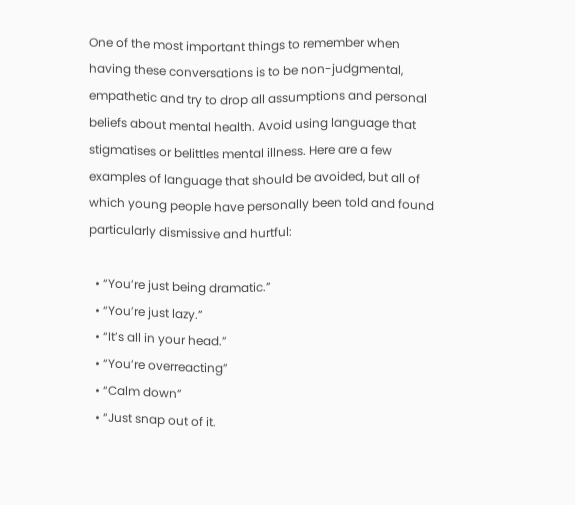One of the most important things to remember when having these conversations is to be non-judgmental, empathetic and try to drop all assumptions and personal beliefs about mental health. Avoid using language that stigmatises or belittles mental illness. Here are a few examples of language that should be avoided, but all of which young people have personally been told and found particularly dismissive and hurtful:

  • “You’re just being dramatic.”
  • “You’re just lazy.”
  • “It’s all in your head.”
  • “You’re overreacting”
  • “Calm down”
  • “Just snap out of it.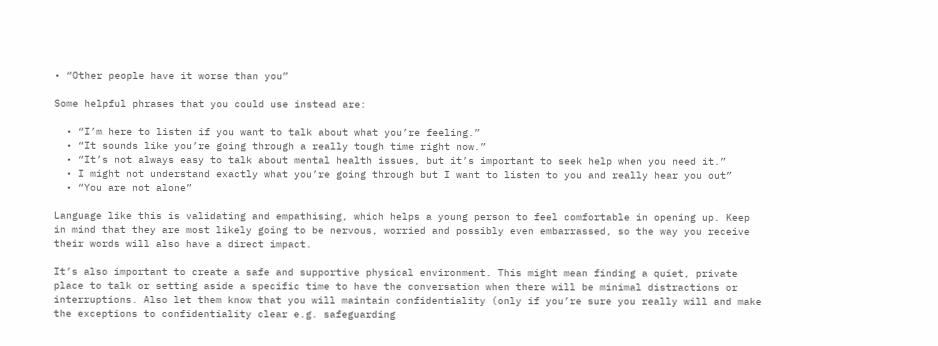• “Other people have it worse than you”

Some helpful phrases that you could use instead are:

  • “I’m here to listen if you want to talk about what you’re feeling.”
  • “It sounds like you’re going through a really tough time right now.”
  • “It’s not always easy to talk about mental health issues, but it’s important to seek help when you need it.”
  • I might not understand exactly what you’re going through but I want to listen to you and really hear you out”
  • “You are not alone”

Language like this is validating and empathising, which helps a young person to feel comfortable in opening up. Keep in mind that they are most likely going to be nervous, worried and possibly even embarrassed, so the way you receive their words will also have a direct impact.

It’s also important to create a safe and supportive physical environment. This might mean finding a quiet, private place to talk or setting aside a specific time to have the conversation when there will be minimal distractions or interruptions. Also let them know that you will maintain confidentiality (only if you’re sure you really will and make the exceptions to confidentiality clear e.g. safeguarding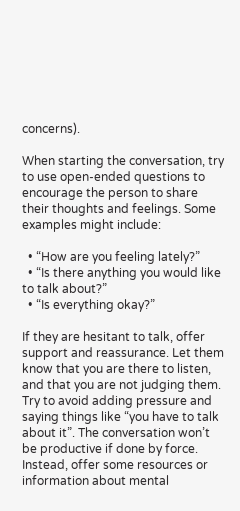concerns).

When starting the conversation, try to use open-ended questions to encourage the person to share their thoughts and feelings. Some examples might include:

  • “How are you feeling lately?”
  • “Is there anything you would like to talk about?”
  • “Is everything okay?”

If they are hesitant to talk, offer support and reassurance. Let them know that you are there to listen, and that you are not judging them. Try to avoid adding pressure and saying things like “you have to talk about it”. The conversation won’t be productive if done by force. Instead, offer some resources or information about mental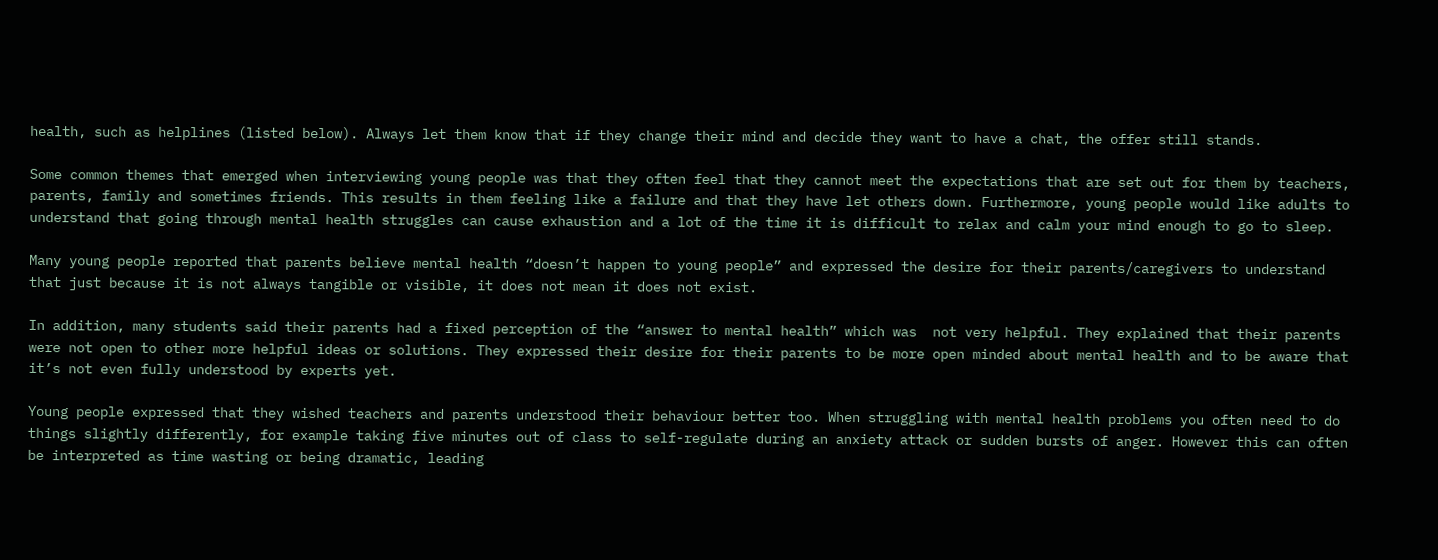health, such as helplines (listed below). Always let them know that if they change their mind and decide they want to have a chat, the offer still stands.

Some common themes that emerged when interviewing young people was that they often feel that they cannot meet the expectations that are set out for them by teachers, parents, family and sometimes friends. This results in them feeling like a failure and that they have let others down. Furthermore, young people would like adults to understand that going through mental health struggles can cause exhaustion and a lot of the time it is difficult to relax and calm your mind enough to go to sleep.

Many young people reported that parents believe mental health “doesn’t happen to young people” and expressed the desire for their parents/caregivers to understand that just because it is not always tangible or visible, it does not mean it does not exist.

In addition, many students said their parents had a fixed perception of the “answer to mental health” which was  not very helpful. They explained that their parents were not open to other more helpful ideas or solutions. They expressed their desire for their parents to be more open minded about mental health and to be aware that it’s not even fully understood by experts yet.

Young people expressed that they wished teachers and parents understood their behaviour better too. When struggling with mental health problems you often need to do things slightly differently, for example taking five minutes out of class to self-regulate during an anxiety attack or sudden bursts of anger. However this can often be interpreted as time wasting or being dramatic, leading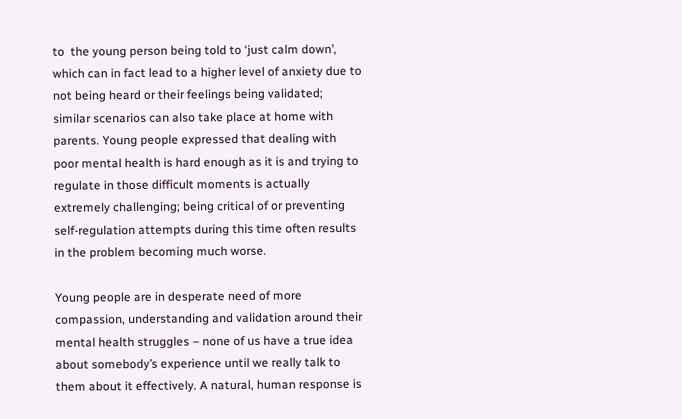to  the young person being told to ‘just calm down’, which can in fact lead to a higher level of anxiety due to not being heard or their feelings being validated; similar scenarios can also take place at home with parents. Young people expressed that dealing with poor mental health is hard enough as it is and trying to regulate in those difficult moments is actually extremely challenging; being critical of or preventing self-regulation attempts during this time often results in the problem becoming much worse.

Young people are in desperate need of more compassion, understanding and validation around their mental health struggles – none of us have a true idea about somebody’s experience until we really talk to them about it effectively. A natural, human response is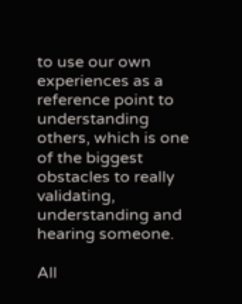to use our own experiences as a reference point to understanding others, which is one of the biggest obstacles to really validating, understanding and hearing someone.

All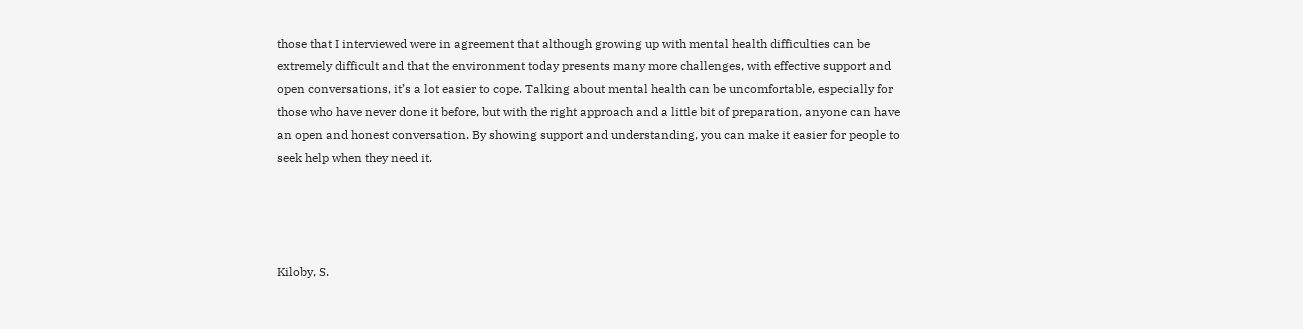those that I interviewed were in agreement that although growing up with mental health difficulties can be extremely difficult and that the environment today presents many more challenges, with effective support and open conversations, it’s a lot easier to cope. Talking about mental health can be uncomfortable, especially for those who have never done it before, but with the right approach and a little bit of preparation, anyone can have an open and honest conversation. By showing support and understanding, you can make it easier for people to seek help when they need it.




Kiloby, S.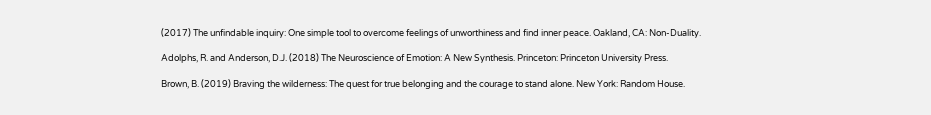(2017) The unfindable inquiry: One simple tool to overcome feelings of unworthiness and find inner peace. Oakland, CA: Non-Duality.

Adolphs, R. and Anderson, D.J. (2018) The Neuroscience of Emotion: A New Synthesis. Princeton: Princeton University Press.

Brown, B. (2019) Braving the wilderness: The quest for true belonging and the courage to stand alone. New York: Random House.